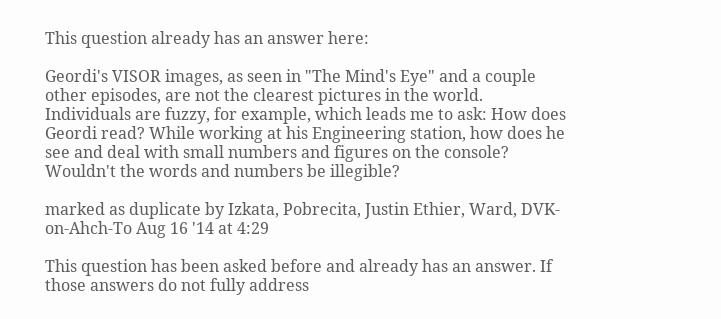This question already has an answer here:

Geordi's VISOR images, as seen in "The Mind's Eye" and a couple other episodes, are not the clearest pictures in the world. Individuals are fuzzy, for example, which leads me to ask: How does Geordi read? While working at his Engineering station, how does he see and deal with small numbers and figures on the console? Wouldn't the words and numbers be illegible?

marked as duplicate by Izkata, Pobrecita, Justin Ethier, Ward, DVK-on-Ahch-To Aug 16 '14 at 4:29

This question has been asked before and already has an answer. If those answers do not fully address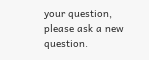your question, please ask a new question.